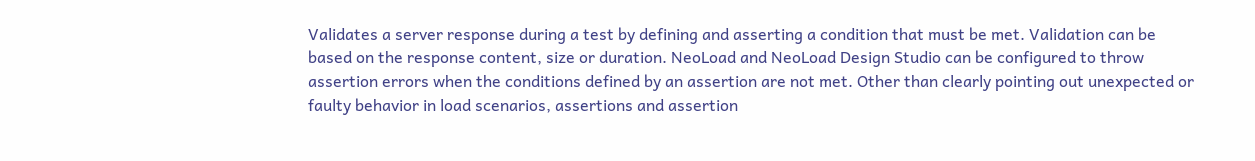Validates a server response during a test by defining and asserting a condition that must be met. Validation can be based on the response content, size or duration. NeoLoad and NeoLoad Design Studio can be configured to throw assertion errors when the conditions defined by an assertion are not met. Other than clearly pointing out unexpected or faulty behavior in load scenarios, assertions and assertion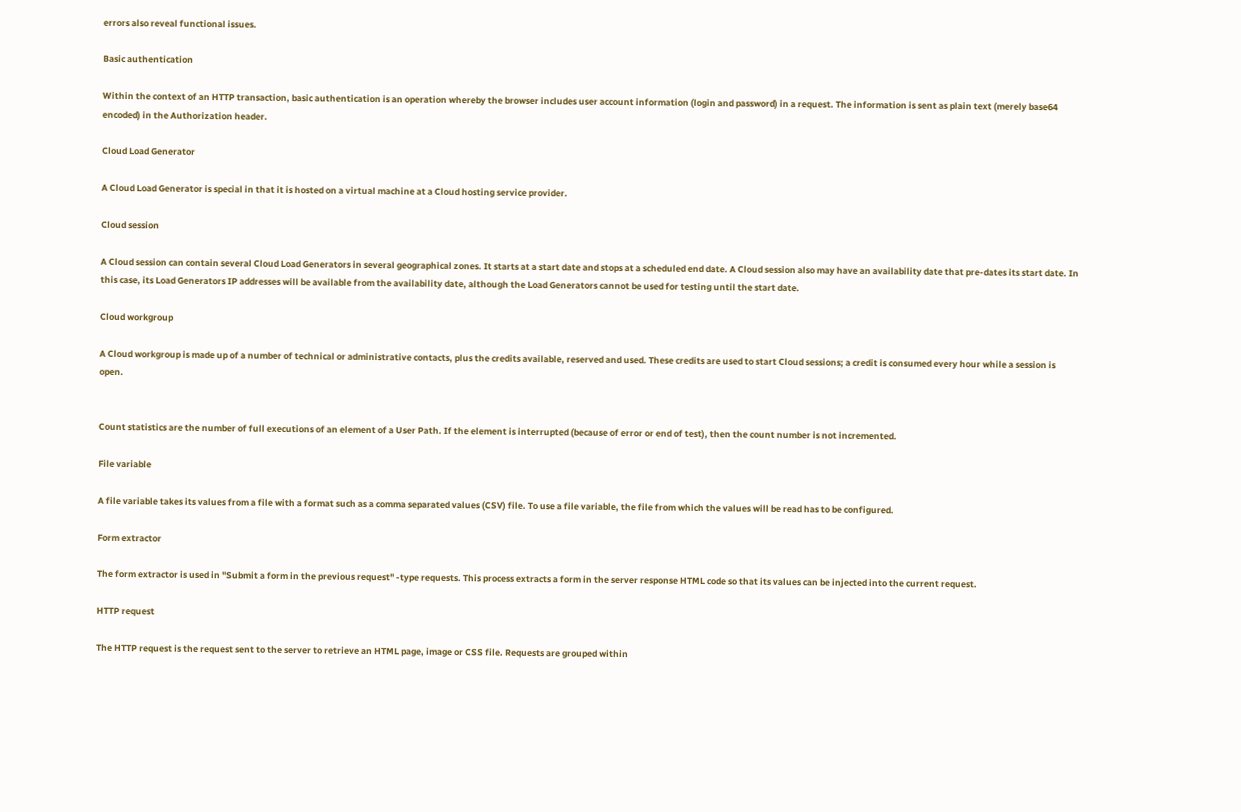errors also reveal functional issues.

Basic authentication

Within the context of an HTTP transaction, basic authentication is an operation whereby the browser includes user account information (login and password) in a request. The information is sent as plain text (merely base64 encoded) in the Authorization header.

Cloud Load Generator

A Cloud Load Generator is special in that it is hosted on a virtual machine at a Cloud hosting service provider.

Cloud session

A Cloud session can contain several Cloud Load Generators in several geographical zones. It starts at a start date and stops at a scheduled end date. A Cloud session also may have an availability date that pre-dates its start date. In this case, its Load Generators IP addresses will be available from the availability date, although the Load Generators cannot be used for testing until the start date.

Cloud workgroup

A Cloud workgroup is made up of a number of technical or administrative contacts, plus the credits available, reserved and used. These credits are used to start Cloud sessions; a credit is consumed every hour while a session is open.


Count statistics are the number of full executions of an element of a User Path. If the element is interrupted (because of error or end of test), then the count number is not incremented.

File variable

A file variable takes its values from a file with a format such as a comma separated values (CSV) file. To use a file variable, the file from which the values will be read has to be configured.

Form extractor

The form extractor is used in "Submit a form in the previous request" -type requests. This process extracts a form in the server response HTML code so that its values can be injected into the current request.

HTTP request

The HTTP request is the request sent to the server to retrieve an HTML page, image or CSS file. Requests are grouped within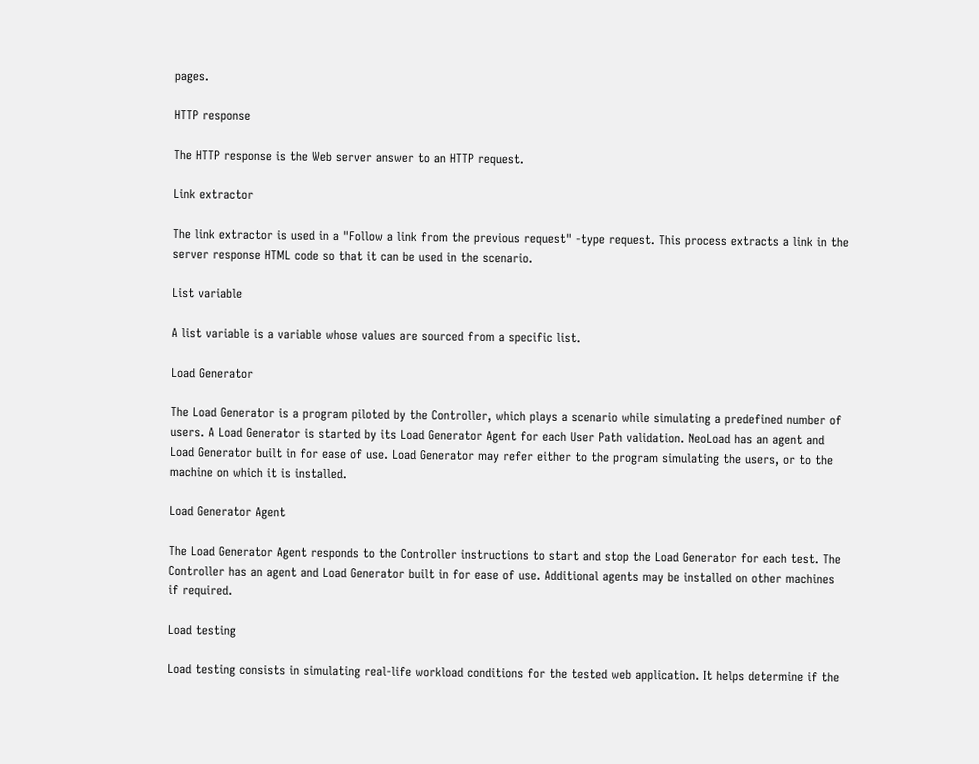pages.

HTTP response

The HTTP response is the Web server answer to an HTTP request.

Link extractor

The link extractor is used in a "Follow a link from the previous request" -type request. This process extracts a link in the server response HTML code so that it can be used in the scenario.

List variable

A list variable is a variable whose values are sourced from a specific list.

Load Generator

The Load Generator is a program piloted by the Controller, which plays a scenario while simulating a predefined number of users. A Load Generator is started by its Load Generator Agent for each User Path validation. NeoLoad has an agent and Load Generator built in for ease of use. Load Generator may refer either to the program simulating the users, or to the machine on which it is installed.

Load Generator Agent

The Load Generator Agent responds to the Controller instructions to start and stop the Load Generator for each test. The Controller has an agent and Load Generator built in for ease of use. Additional agents may be installed on other machines if required.

Load testing

Load testing consists in simulating real-life workload conditions for the tested web application. It helps determine if the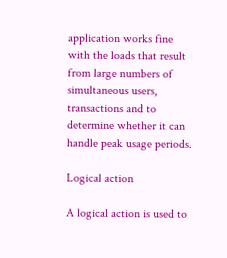application works fine with the loads that result from large numbers of simultaneous users, transactions and to determine whether it can handle peak usage periods.

Logical action

A logical action is used to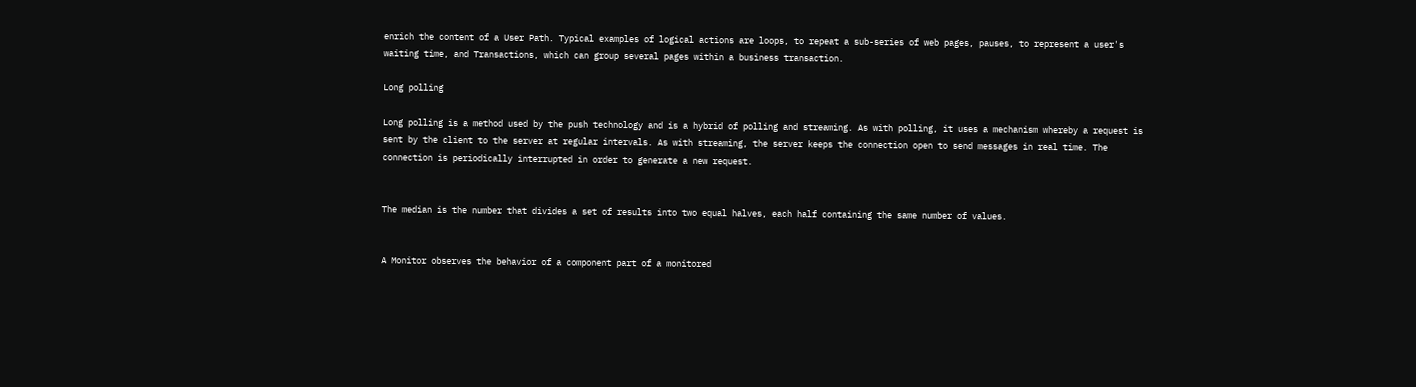enrich the content of a User Path. Typical examples of logical actions are loops, to repeat a sub-series of web pages, pauses, to represent a user's waiting time, and Transactions, which can group several pages within a business transaction.

Long polling

Long polling is a method used by the push technology and is a hybrid of polling and streaming. As with polling, it uses a mechanism whereby a request is sent by the client to the server at regular intervals. As with streaming, the server keeps the connection open to send messages in real time. The connection is periodically interrupted in order to generate a new request.


The median is the number that divides a set of results into two equal halves, each half containing the same number of values.


A Monitor observes the behavior of a component part of a monitored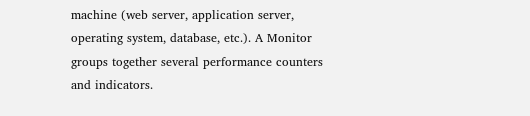machine (web server, application server, operating system, database, etc.). A Monitor groups together several performance counters and indicators.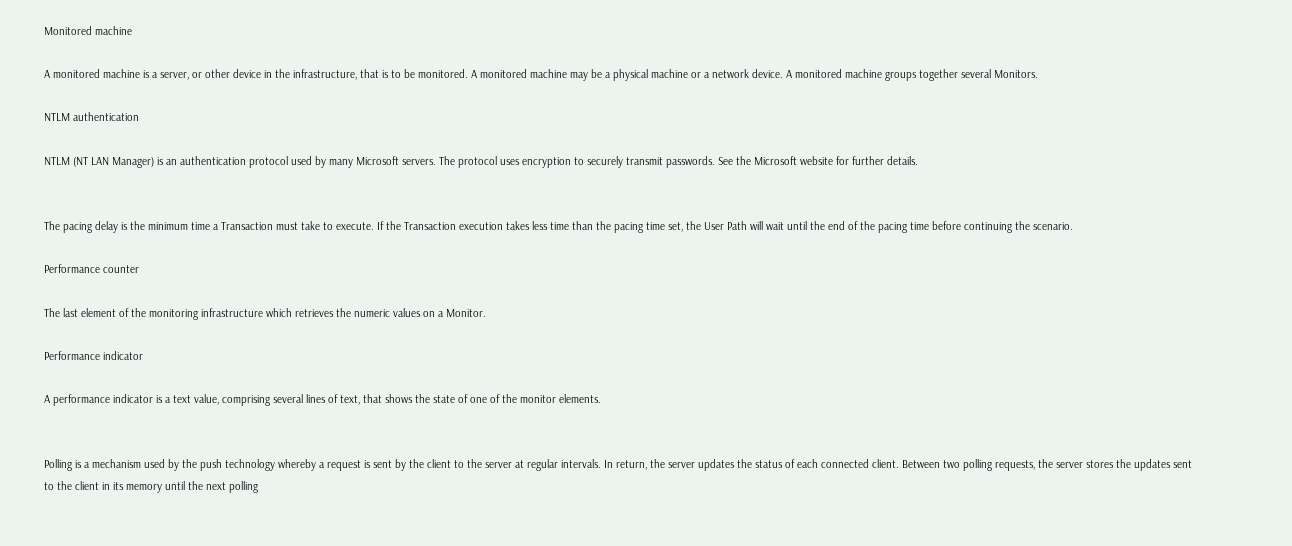Monitored machine

A monitored machine is a server, or other device in the infrastructure, that is to be monitored. A monitored machine may be a physical machine or a network device. A monitored machine groups together several Monitors.

NTLM authentication

NTLM (NT LAN Manager) is an authentication protocol used by many Microsoft servers. The protocol uses encryption to securely transmit passwords. See the Microsoft website for further details.


The pacing delay is the minimum time a Transaction must take to execute. If the Transaction execution takes less time than the pacing time set, the User Path will wait until the end of the pacing time before continuing the scenario.

Performance counter

The last element of the monitoring infrastructure which retrieves the numeric values on a Monitor.

Performance indicator

A performance indicator is a text value, comprising several lines of text, that shows the state of one of the monitor elements.


Polling is a mechanism used by the push technology whereby a request is sent by the client to the server at regular intervals. In return, the server updates the status of each connected client. Between two polling requests, the server stores the updates sent to the client in its memory until the next polling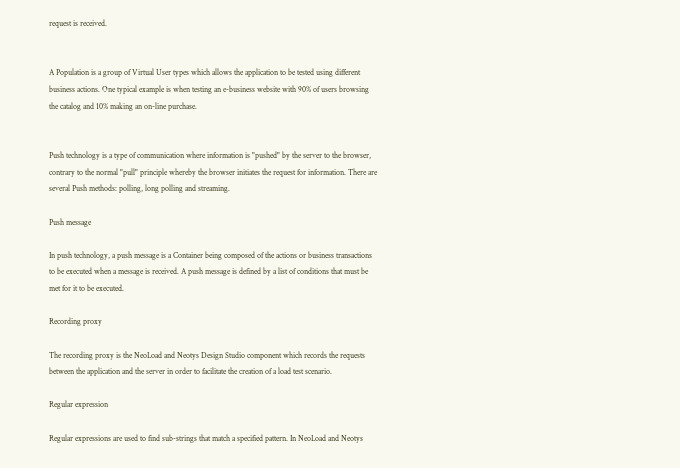request is received.


A Population is a group of Virtual User types which allows the application to be tested using different business actions. One typical example is when testing an e-business website with 90% of users browsing the catalog and 10% making an on-line purchase.


Push technology is a type of communication where information is "pushed" by the server to the browser, contrary to the normal "pull" principle whereby the browser initiates the request for information. There are several Push methods: polling, long polling and streaming.

Push message

In push technology, a push message is a Container being composed of the actions or business transactions to be executed when a message is received. A push message is defined by a list of conditions that must be met for it to be executed.

Recording proxy

The recording proxy is the NeoLoad and Neotys Design Studio component which records the requests between the application and the server in order to facilitate the creation of a load test scenario.

Regular expression

Regular expressions are used to find sub-strings that match a specified pattern. In NeoLoad and Neotys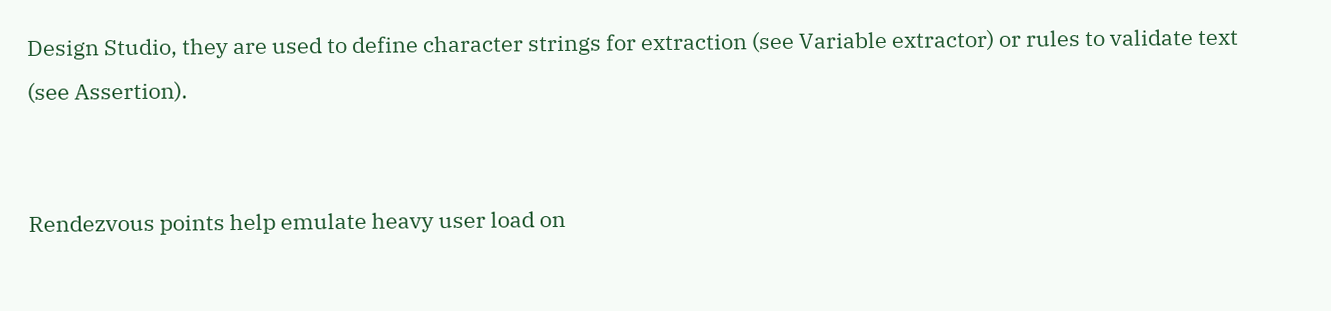Design Studio, they are used to define character strings for extraction (see Variable extractor) or rules to validate text (see Assertion).


Rendezvous points help emulate heavy user load on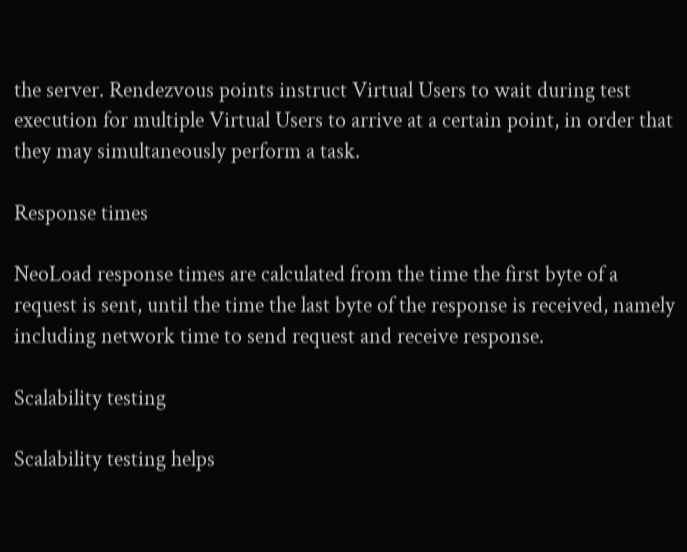the server. Rendezvous points instruct Virtual Users to wait during test execution for multiple Virtual Users to arrive at a certain point, in order that they may simultaneously perform a task.

Response times

NeoLoad response times are calculated from the time the first byte of a request is sent, until the time the last byte of the response is received, namely including network time to send request and receive response.

Scalability testing

Scalability testing helps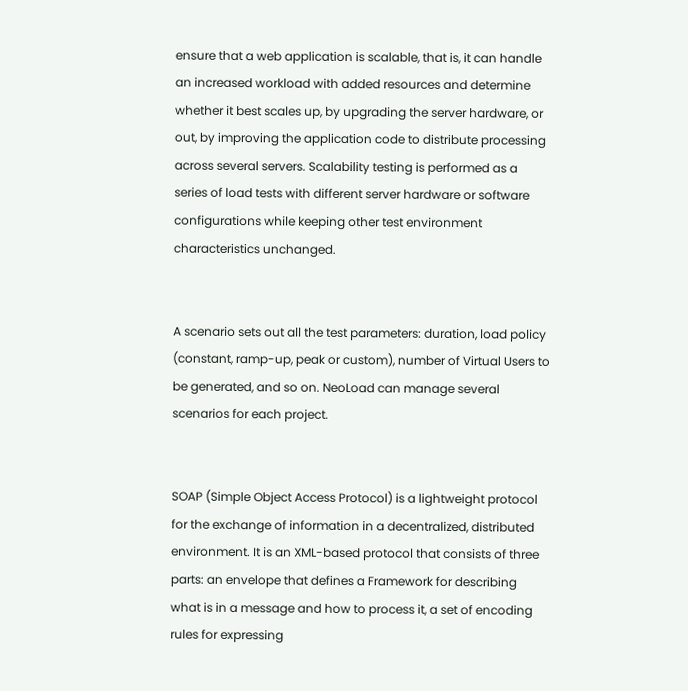ensure that a web application is scalable, that is, it can handle an increased workload with added resources and determine whether it best scales up, by upgrading the server hardware, or out, by improving the application code to distribute processing across several servers. Scalability testing is performed as a series of load tests with different server hardware or software configurations while keeping other test environment characteristics unchanged.


A scenario sets out all the test parameters: duration, load policy (constant, ramp-up, peak or custom), number of Virtual Users to be generated, and so on. NeoLoad can manage several scenarios for each project.


SOAP (Simple Object Access Protocol) is a lightweight protocol for the exchange of information in a decentralized, distributed environment. It is an XML-based protocol that consists of three parts: an envelope that defines a Framework for describing what is in a message and how to process it, a set of encoding rules for expressing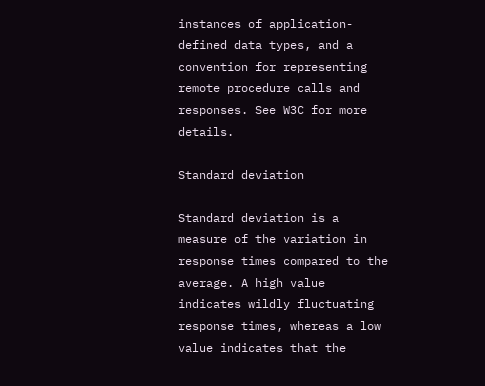instances of application-defined data types, and a convention for representing remote procedure calls and responses. See W3C for more details.

Standard deviation

Standard deviation is a measure of the variation in response times compared to the average. A high value indicates wildly fluctuating response times, whereas a low value indicates that the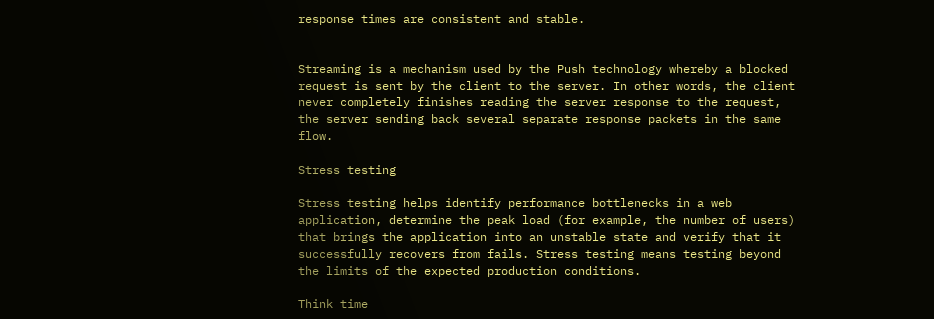response times are consistent and stable.


Streaming is a mechanism used by the Push technology whereby a blocked request is sent by the client to the server. In other words, the client never completely finishes reading the server response to the request, the server sending back several separate response packets in the same flow.

Stress testing

Stress testing helps identify performance bottlenecks in a web application, determine the peak load (for example, the number of users) that brings the application into an unstable state and verify that it successfully recovers from fails. Stress testing means testing beyond the limits of the expected production conditions.

Think time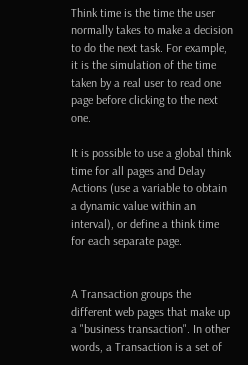Think time is the time the user normally takes to make a decision to do the next task. For example, it is the simulation of the time taken by a real user to read one page before clicking to the next one.

It is possible to use a global think time for all pages and Delay Actions (use a variable to obtain a dynamic value within an interval), or define a think time for each separate page.


A Transaction groups the different web pages that make up a "business transaction". In other words, a Transaction is a set of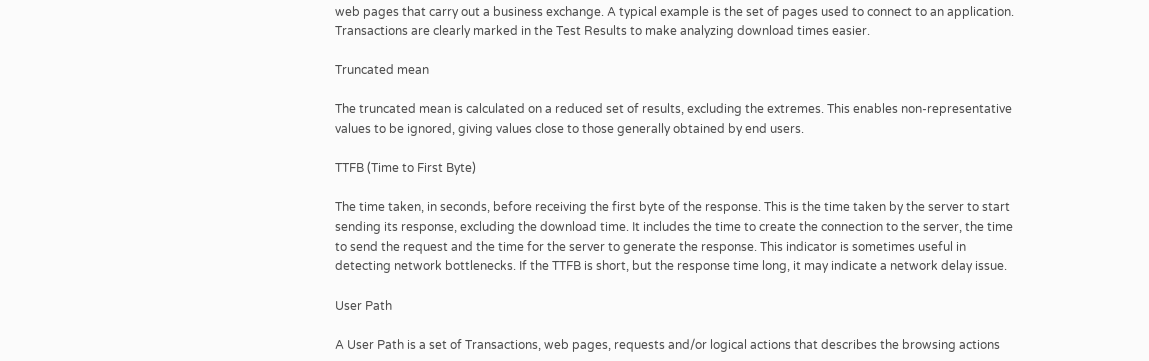web pages that carry out a business exchange. A typical example is the set of pages used to connect to an application. Transactions are clearly marked in the Test Results to make analyzing download times easier.

Truncated mean

The truncated mean is calculated on a reduced set of results, excluding the extremes. This enables non-representative values to be ignored, giving values close to those generally obtained by end users.

TTFB (Time to First Byte)

The time taken, in seconds, before receiving the first byte of the response. This is the time taken by the server to start sending its response, excluding the download time. It includes the time to create the connection to the server, the time to send the request and the time for the server to generate the response. This indicator is sometimes useful in detecting network bottlenecks. If the TTFB is short, but the response time long, it may indicate a network delay issue.

User Path

A User Path is a set of Transactions, web pages, requests and/or logical actions that describes the browsing actions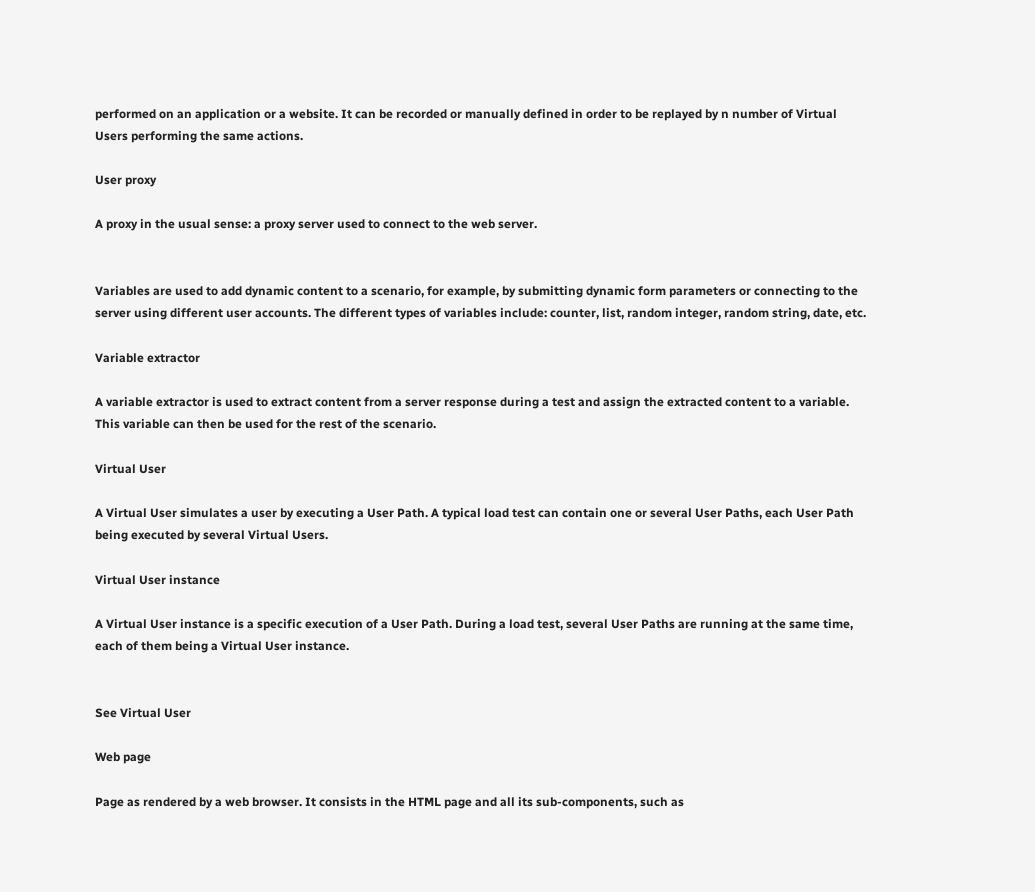performed on an application or a website. It can be recorded or manually defined in order to be replayed by n number of Virtual Users performing the same actions.

User proxy

A proxy in the usual sense: a proxy server used to connect to the web server.


Variables are used to add dynamic content to a scenario, for example, by submitting dynamic form parameters or connecting to the server using different user accounts. The different types of variables include: counter, list, random integer, random string, date, etc.

Variable extractor

A variable extractor is used to extract content from a server response during a test and assign the extracted content to a variable. This variable can then be used for the rest of the scenario.

Virtual User

A Virtual User simulates a user by executing a User Path. A typical load test can contain one or several User Paths, each User Path being executed by several Virtual Users.

Virtual User instance

A Virtual User instance is a specific execution of a User Path. During a load test, several User Paths are running at the same time, each of them being a Virtual User instance.


See Virtual User

Web page

Page as rendered by a web browser. It consists in the HTML page and all its sub-components, such as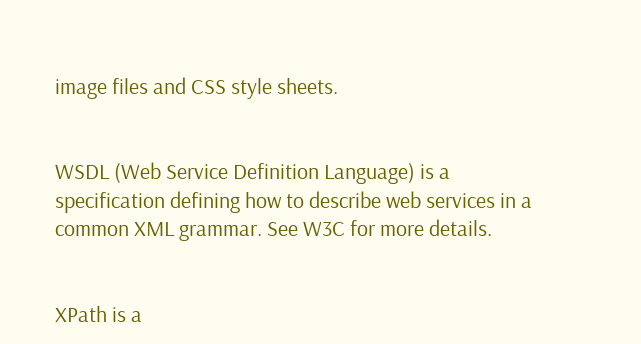image files and CSS style sheets.


WSDL (Web Service Definition Language) is a specification defining how to describe web services in a common XML grammar. See W3C for more details.


XPath is a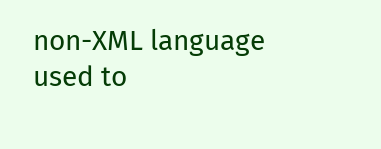non-XML language used to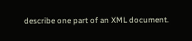describe one part of an XML document.